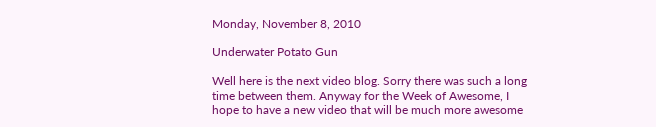Monday, November 8, 2010

Underwater Potato Gun

Well here is the next video blog. Sorry there was such a long time between them. Anyway for the Week of Awesome, I hope to have a new video that will be much more awesome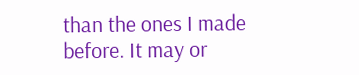than the ones I made before. It may or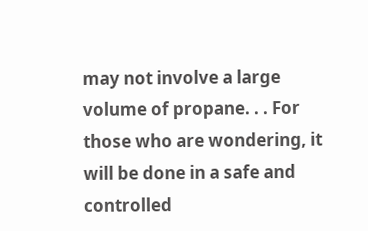may not involve a large volume of propane. . . For those who are wondering, it will be done in a safe and controlled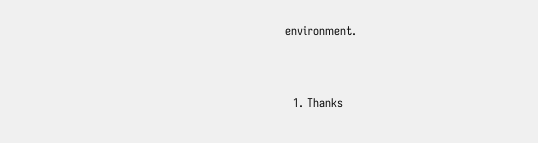environment.


  1. Thanks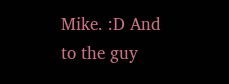Mike. :D And to the guy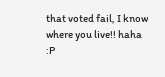that voted fail, I know where you live!! haha :P